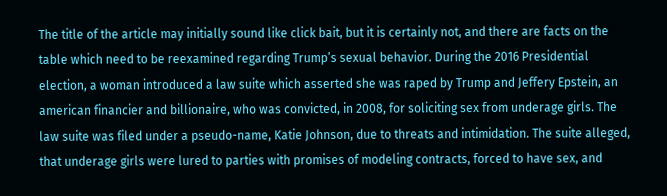The title of the article may initially sound like click bait, but it is certainly not, and there are facts on the table which need to be reexamined regarding Trump’s sexual behavior. During the 2016 Presidential election, a woman introduced a law suite which asserted she was raped by Trump and Jeffery Epstein, an american financier and billionaire, who was convicted, in 2008, for soliciting sex from underage girls. The law suite was filed under a pseudo-name, Katie Johnson, due to threats and intimidation. The suite alleged, that underage girls were lured to parties with promises of modeling contracts, forced to have sex, and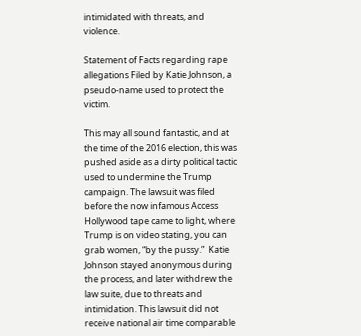intimidated with threats, and violence.

Statement of Facts regarding rape allegations Filed by Katie Johnson, a pseudo-name used to protect the victim.

This may all sound fantastic, and at the time of the 2016 election, this was pushed aside as a dirty political tactic used to undermine the Trump campaign. The lawsuit was filed before the now infamous Access Hollywood tape came to light, where Trump is on video stating, you can grab women, “by the pussy.”  Katie Johnson stayed anonymous during the process, and later withdrew the law suite, due to threats and intimidation. This lawsuit did not receive national air time comparable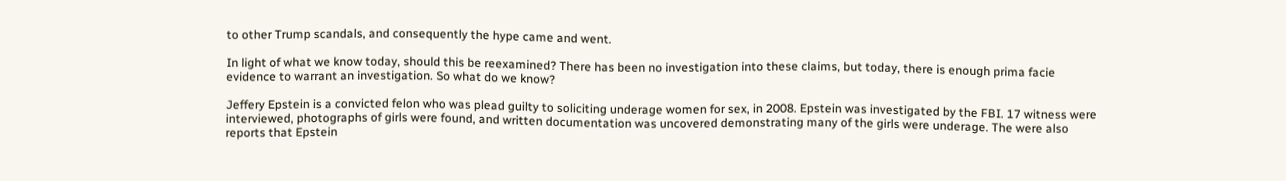to other Trump scandals, and consequently the hype came and went.

In light of what we know today, should this be reexamined? There has been no investigation into these claims, but today, there is enough prima facie evidence to warrant an investigation. So what do we know?

Jeffery Epstein is a convicted felon who was plead guilty to soliciting underage women for sex, in 2008. Epstein was investigated by the FBI. 17 witness were interviewed, photographs of girls were found, and written documentation was uncovered demonstrating many of the girls were underage. The were also reports that Epstein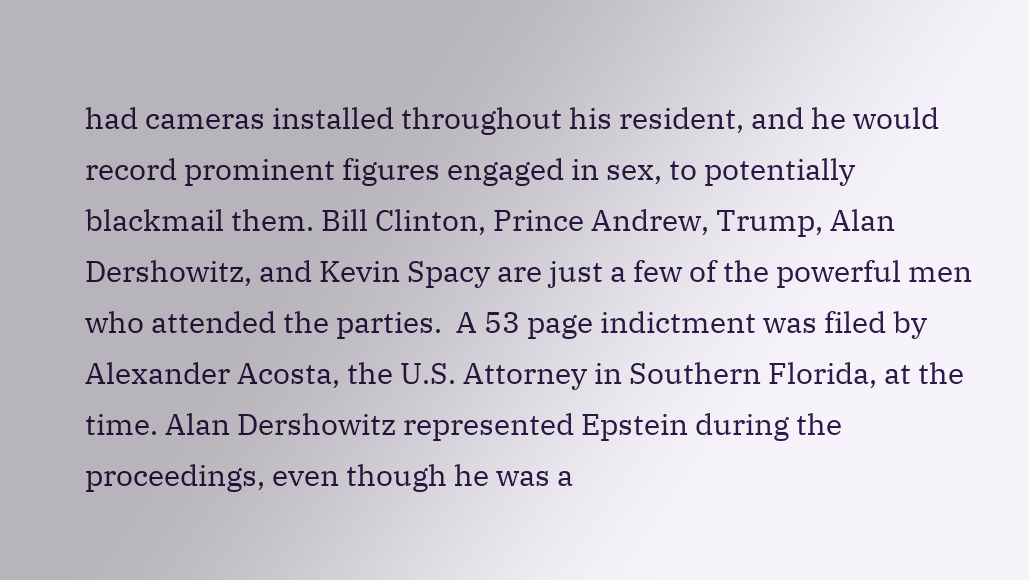had cameras installed throughout his resident, and he would record prominent figures engaged in sex, to potentially blackmail them. Bill Clinton, Prince Andrew, Trump, Alan Dershowitz, and Kevin Spacy are just a few of the powerful men who attended the parties.  A 53 page indictment was filed by Alexander Acosta, the U.S. Attorney in Southern Florida, at the time. Alan Dershowitz represented Epstein during the proceedings, even though he was a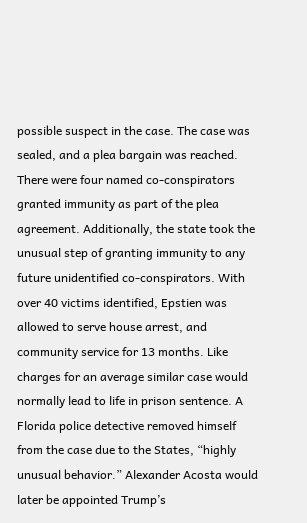possible suspect in the case. The case was sealed, and a plea bargain was reached. There were four named co-conspirators granted immunity as part of the plea agreement. Additionally, the state took the unusual step of granting immunity to any future unidentified co-conspirators. With over 40 victims identified, Epstien was allowed to serve house arrest, and community service for 13 months. Like charges for an average similar case would normally lead to life in prison sentence. A Florida police detective removed himself from the case due to the States, “highly unusual behavior.” Alexander Acosta would later be appointed Trump’s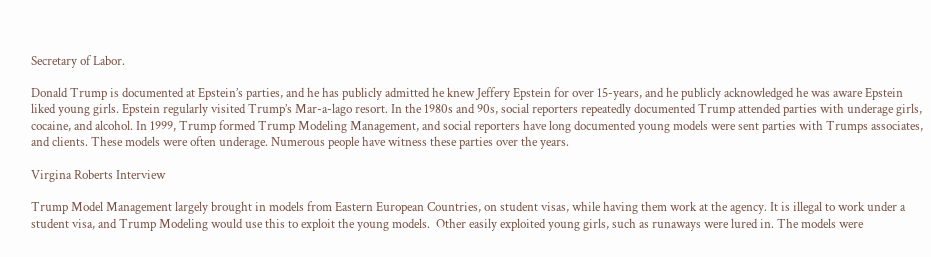Secretary of Labor.

Donald Trump is documented at Epstein’s parties, and he has publicly admitted he knew Jeffery Epstein for over 15-years, and he publicly acknowledged he was aware Epstein liked young girls. Epstein regularly visited Trump’s Mar-a-lago resort. In the 1980s and 90s, social reporters repeatedly documented Trump attended parties with underage girls, cocaine, and alcohol. In 1999, Trump formed Trump Modeling Management, and social reporters have long documented young models were sent parties with Trumps associates, and clients. These models were often underage. Numerous people have witness these parties over the years.

Virgina Roberts Interview

Trump Model Management largely brought in models from Eastern European Countries, on student visas, while having them work at the agency. It is illegal to work under a student visa, and Trump Modeling would use this to exploit the young models.  Other easily exploited young girls, such as runaways were lured in. The models were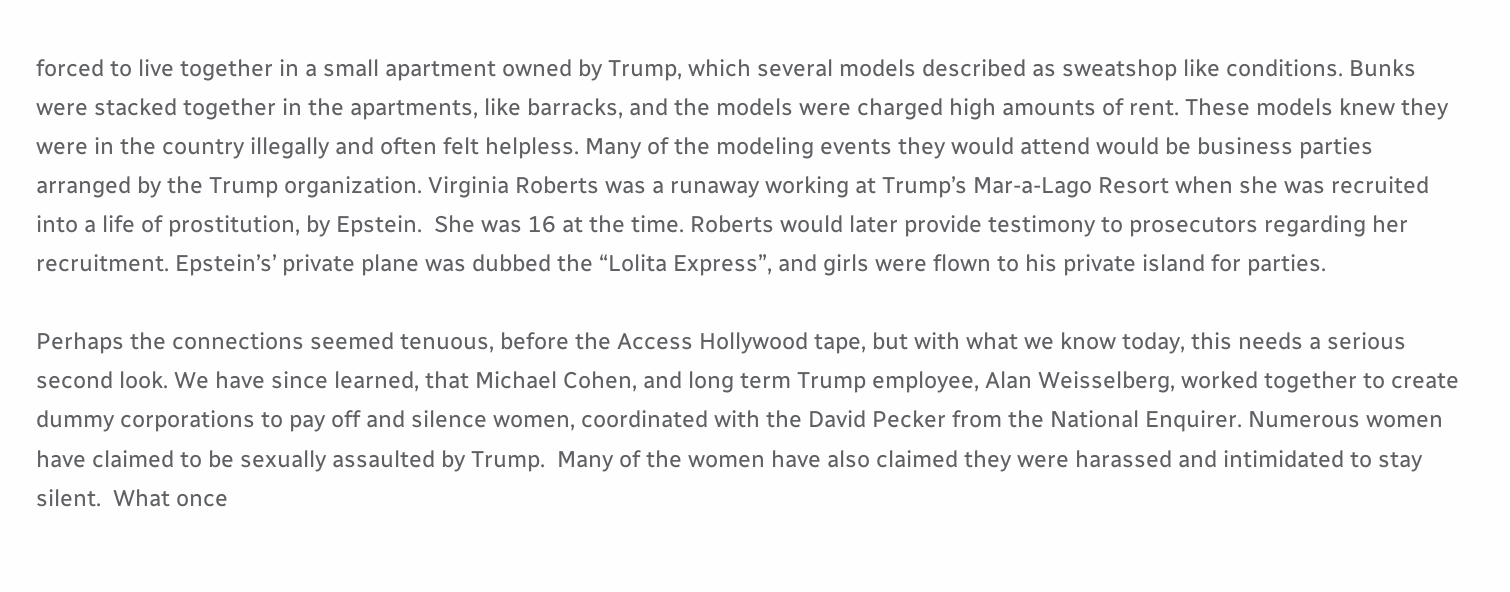forced to live together in a small apartment owned by Trump, which several models described as sweatshop like conditions. Bunks were stacked together in the apartments, like barracks, and the models were charged high amounts of rent. These models knew they were in the country illegally and often felt helpless. Many of the modeling events they would attend would be business parties arranged by the Trump organization. Virginia Roberts was a runaway working at Trump’s Mar-a-Lago Resort when she was recruited into a life of prostitution, by Epstein.  She was 16 at the time. Roberts would later provide testimony to prosecutors regarding her recruitment. Epstein’s’ private plane was dubbed the “Lolita Express”, and girls were flown to his private island for parties.

Perhaps the connections seemed tenuous, before the Access Hollywood tape, but with what we know today, this needs a serious second look. We have since learned, that Michael Cohen, and long term Trump employee, Alan Weisselberg, worked together to create dummy corporations to pay off and silence women, coordinated with the David Pecker from the National Enquirer. Numerous women have claimed to be sexually assaulted by Trump.  Many of the women have also claimed they were harassed and intimidated to stay silent.  What once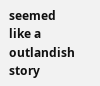seemed like a outlandish story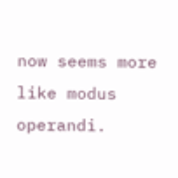now seems more like modus operandi.